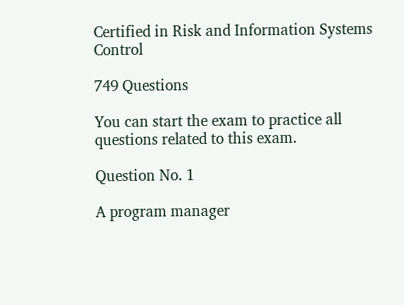Certified in Risk and Information Systems Control

749 Questions

You can start the exam to practice all questions related to this exam.

Question No. 1

A program manager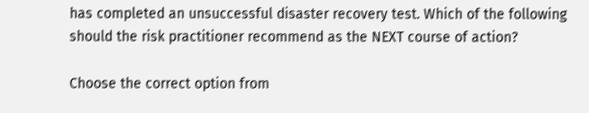has completed an unsuccessful disaster recovery test. Which of the following should the risk practitioner recommend as the NEXT course of action?

Choose the correct option from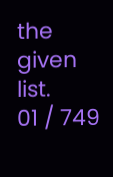the given list.
01 / 749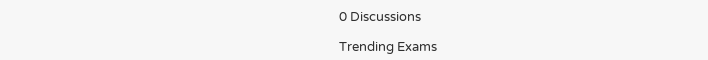0 Discussions

Trending Exams